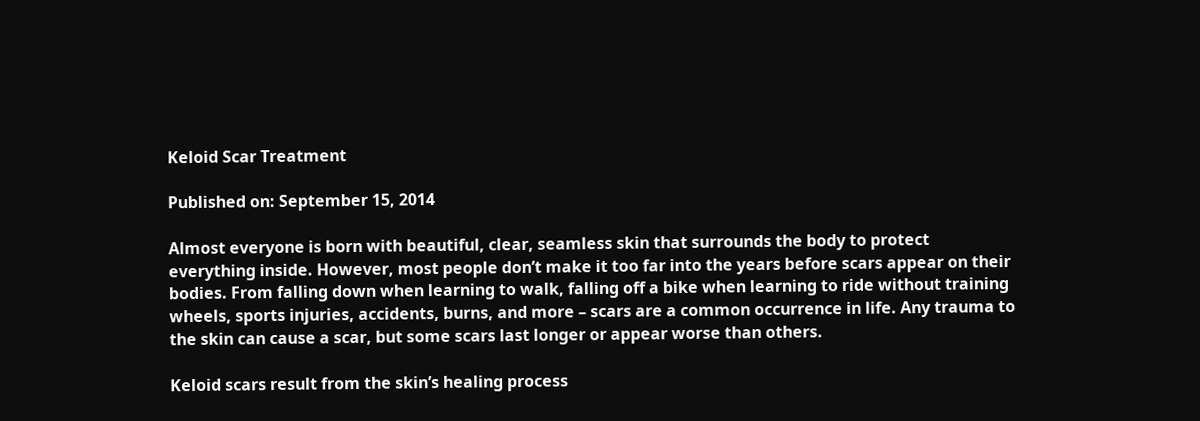Keloid Scar Treatment

Published on: September 15, 2014

Almost everyone is born with beautiful, clear, seamless skin that surrounds the body to protect everything inside. However, most people don’t make it too far into the years before scars appear on their bodies. From falling down when learning to walk, falling off a bike when learning to ride without training wheels, sports injuries, accidents, burns, and more – scars are a common occurrence in life. Any trauma to the skin can cause a scar, but some scars last longer or appear worse than others.

Keloid scars result from the skin’s healing process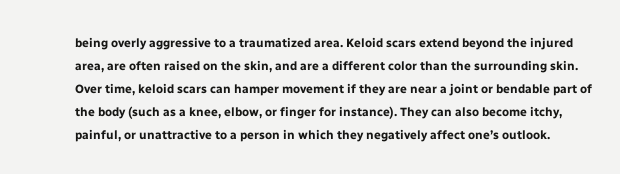being overly aggressive to a traumatized area. Keloid scars extend beyond the injured area, are often raised on the skin, and are a different color than the surrounding skin. Over time, keloid scars can hamper movement if they are near a joint or bendable part of the body (such as a knee, elbow, or finger for instance). They can also become itchy, painful, or unattractive to a person in which they negatively affect one’s outlook.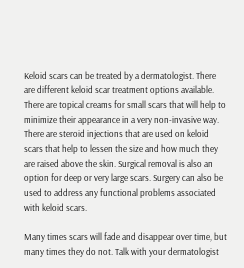Keloid scars can be treated by a dermatologist. There are different keloid scar treatment options available. There are topical creams for small scars that will help to minimize their appearance in a very non-invasive way. There are steroid injections that are used on keloid scars that help to lessen the size and how much they are raised above the skin. Surgical removal is also an option for deep or very large scars. Surgery can also be used to address any functional problems associated with keloid scars.

Many times scars will fade and disappear over time, but many times they do not. Talk with your dermatologist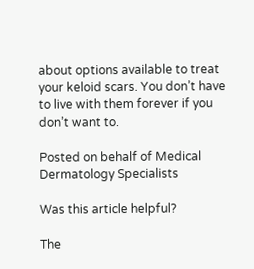about options available to treat your keloid scars. You don’t have to live with them forever if you don’t want to.

Posted on behalf of Medical Dermatology Specialists

Was this article helpful?

The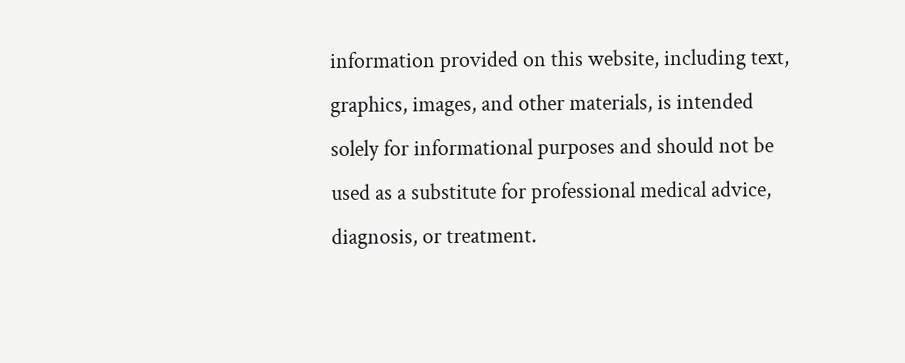information provided on this website, including text, graphics, images, and other materials, is intended solely for informational purposes and should not be used as a substitute for professional medical advice, diagnosis, or treatment.